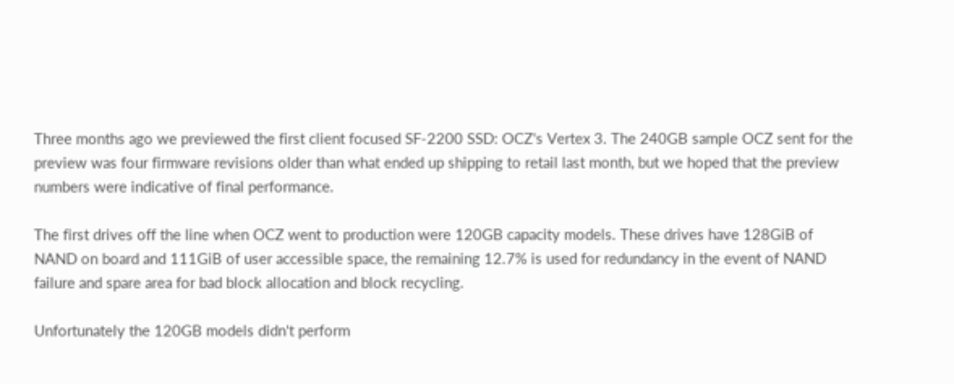Three months ago we previewed the first client focused SF-2200 SSD: OCZ's Vertex 3. The 240GB sample OCZ sent for the preview was four firmware revisions older than what ended up shipping to retail last month, but we hoped that the preview numbers were indicative of final performance.

The first drives off the line when OCZ went to production were 120GB capacity models. These drives have 128GiB of NAND on board and 111GiB of user accessible space, the remaining 12.7% is used for redundancy in the event of NAND failure and spare area for bad block allocation and block recycling.

Unfortunately the 120GB models didn't perform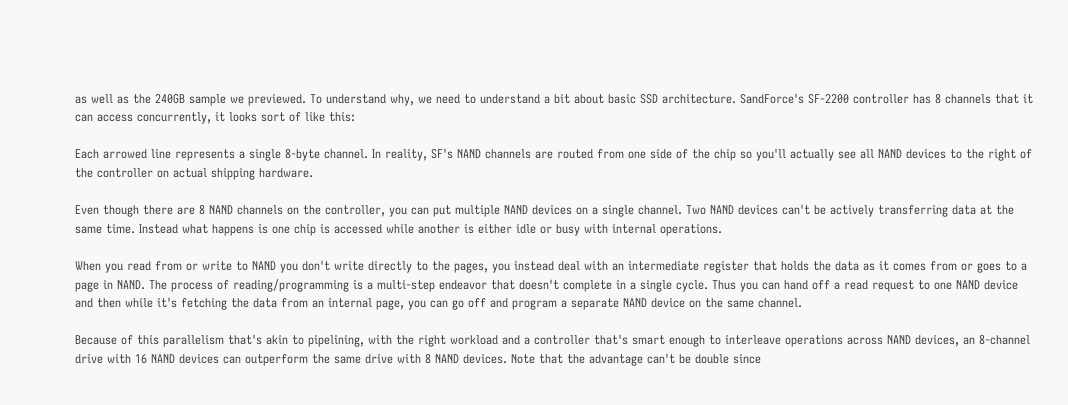as well as the 240GB sample we previewed. To understand why, we need to understand a bit about basic SSD architecture. SandForce's SF-2200 controller has 8 channels that it can access concurrently, it looks sort of like this:

Each arrowed line represents a single 8-byte channel. In reality, SF's NAND channels are routed from one side of the chip so you'll actually see all NAND devices to the right of the controller on actual shipping hardware.

Even though there are 8 NAND channels on the controller, you can put multiple NAND devices on a single channel. Two NAND devices can't be actively transferring data at the same time. Instead what happens is one chip is accessed while another is either idle or busy with internal operations.

When you read from or write to NAND you don't write directly to the pages, you instead deal with an intermediate register that holds the data as it comes from or goes to a page in NAND. The process of reading/programming is a multi-step endeavor that doesn't complete in a single cycle. Thus you can hand off a read request to one NAND device and then while it's fetching the data from an internal page, you can go off and program a separate NAND device on the same channel.

Because of this parallelism that's akin to pipelining, with the right workload and a controller that's smart enough to interleave operations across NAND devices, an 8-channel drive with 16 NAND devices can outperform the same drive with 8 NAND devices. Note that the advantage can't be double since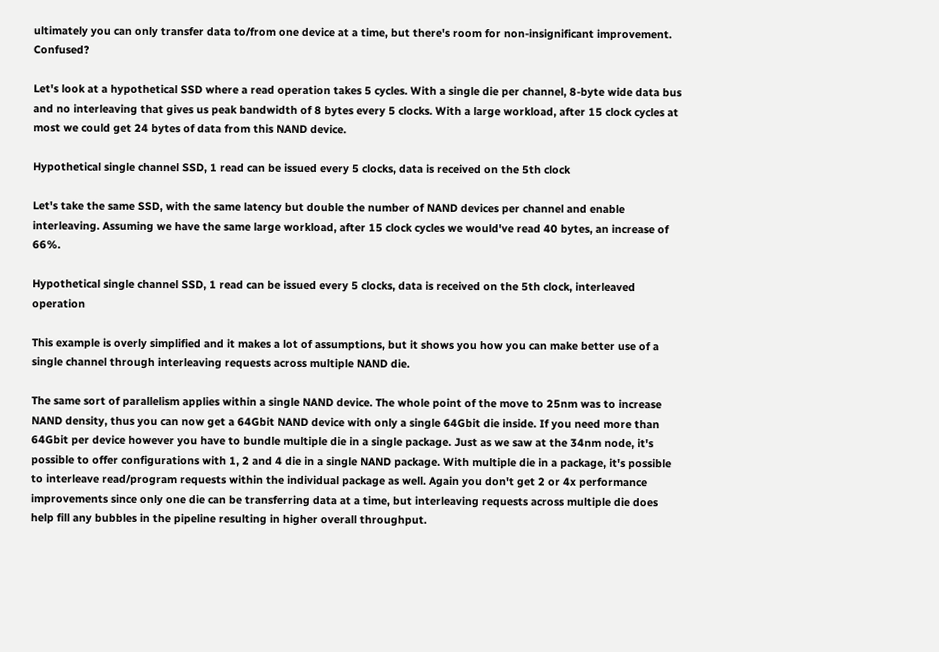ultimately you can only transfer data to/from one device at a time, but there's room for non-insignificant improvement. Confused?

Let's look at a hypothetical SSD where a read operation takes 5 cycles. With a single die per channel, 8-byte wide data bus and no interleaving that gives us peak bandwidth of 8 bytes every 5 clocks. With a large workload, after 15 clock cycles at most we could get 24 bytes of data from this NAND device.

Hypothetical single channel SSD, 1 read can be issued every 5 clocks, data is received on the 5th clock

Let's take the same SSD, with the same latency but double the number of NAND devices per channel and enable interleaving. Assuming we have the same large workload, after 15 clock cycles we would've read 40 bytes, an increase of 66%.

Hypothetical single channel SSD, 1 read can be issued every 5 clocks, data is received on the 5th clock, interleaved operation

This example is overly simplified and it makes a lot of assumptions, but it shows you how you can make better use of a single channel through interleaving requests across multiple NAND die.

The same sort of parallelism applies within a single NAND device. The whole point of the move to 25nm was to increase NAND density, thus you can now get a 64Gbit NAND device with only a single 64Gbit die inside. If you need more than 64Gbit per device however you have to bundle multiple die in a single package. Just as we saw at the 34nm node, it's possible to offer configurations with 1, 2 and 4 die in a single NAND package. With multiple die in a package, it's possible to interleave read/program requests within the individual package as well. Again you don't get 2 or 4x performance improvements since only one die can be transferring data at a time, but interleaving requests across multiple die does help fill any bubbles in the pipeline resulting in higher overall throughput.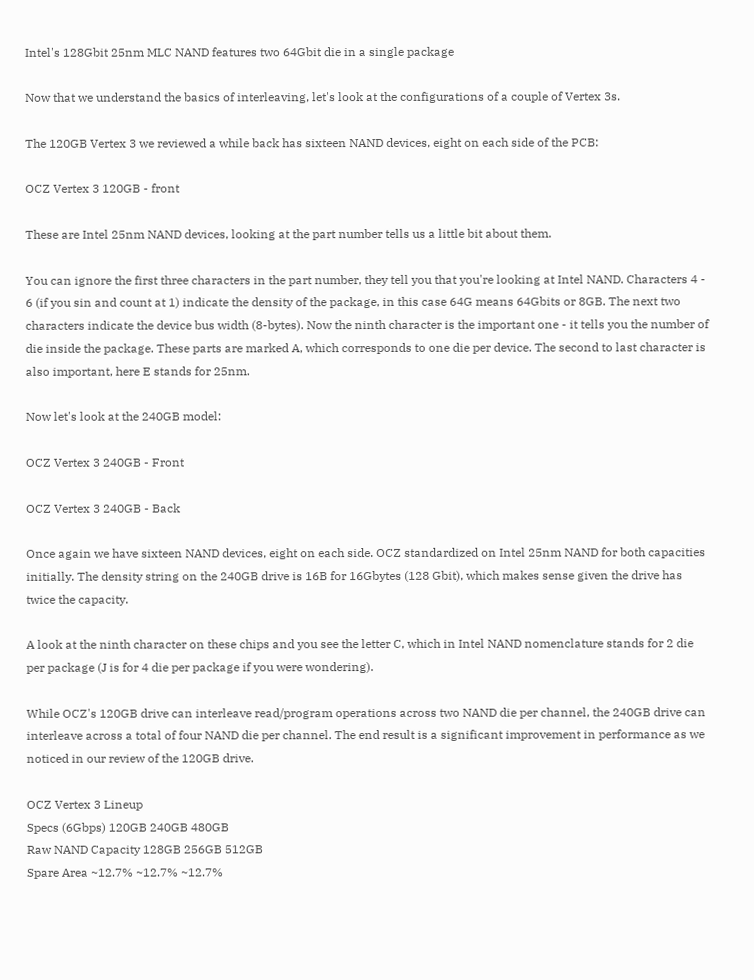Intel's 128Gbit 25nm MLC NAND features two 64Gbit die in a single package

Now that we understand the basics of interleaving, let's look at the configurations of a couple of Vertex 3s.

The 120GB Vertex 3 we reviewed a while back has sixteen NAND devices, eight on each side of the PCB:

OCZ Vertex 3 120GB - front

These are Intel 25nm NAND devices, looking at the part number tells us a little bit about them.

You can ignore the first three characters in the part number, they tell you that you're looking at Intel NAND. Characters 4 - 6 (if you sin and count at 1) indicate the density of the package, in this case 64G means 64Gbits or 8GB. The next two characters indicate the device bus width (8-bytes). Now the ninth character is the important one - it tells you the number of die inside the package. These parts are marked A, which corresponds to one die per device. The second to last character is also important, here E stands for 25nm.

Now let's look at the 240GB model:

OCZ Vertex 3 240GB - Front

OCZ Vertex 3 240GB - Back

Once again we have sixteen NAND devices, eight on each side. OCZ standardized on Intel 25nm NAND for both capacities initially. The density string on the 240GB drive is 16B for 16Gbytes (128 Gbit), which makes sense given the drive has twice the capacity.

A look at the ninth character on these chips and you see the letter C, which in Intel NAND nomenclature stands for 2 die per package (J is for 4 die per package if you were wondering).

While OCZ's 120GB drive can interleave read/program operations across two NAND die per channel, the 240GB drive can interleave across a total of four NAND die per channel. The end result is a significant improvement in performance as we noticed in our review of the 120GB drive.

OCZ Vertex 3 Lineup
Specs (6Gbps) 120GB 240GB 480GB
Raw NAND Capacity 128GB 256GB 512GB
Spare Area ~12.7% ~12.7% ~12.7%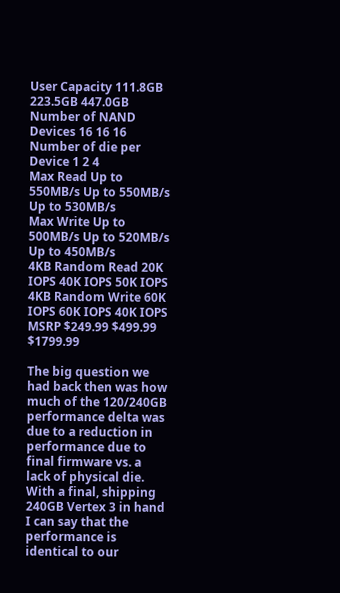User Capacity 111.8GB 223.5GB 447.0GB
Number of NAND Devices 16 16 16
Number of die per Device 1 2 4
Max Read Up to 550MB/s Up to 550MB/s Up to 530MB/s
Max Write Up to 500MB/s Up to 520MB/s Up to 450MB/s
4KB Random Read 20K IOPS 40K IOPS 50K IOPS
4KB Random Write 60K IOPS 60K IOPS 40K IOPS
MSRP $249.99 $499.99 $1799.99

The big question we had back then was how much of the 120/240GB performance delta was due to a reduction in performance due to final firmware vs. a lack of physical die. With a final, shipping 240GB Vertex 3 in hand I can say that the performance is identical to our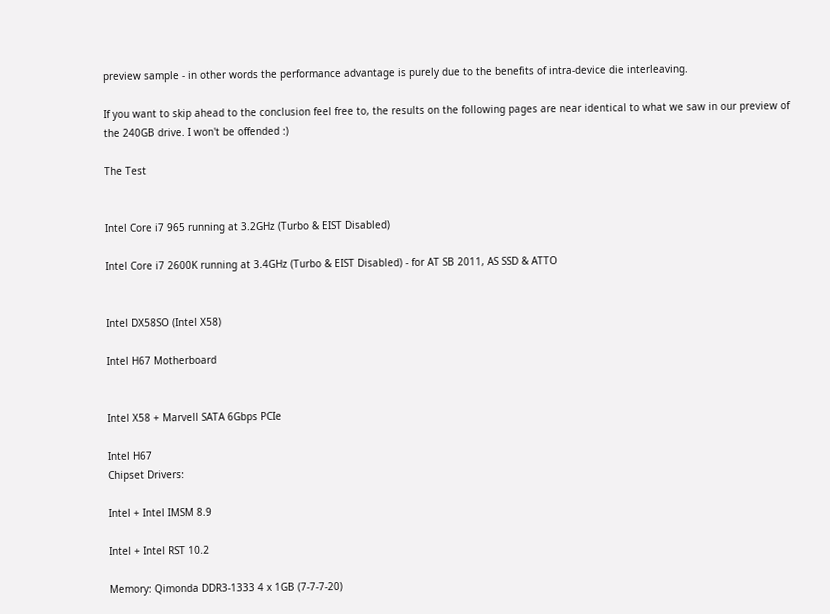preview sample - in other words the performance advantage is purely due to the benefits of intra-device die interleaving.

If you want to skip ahead to the conclusion feel free to, the results on the following pages are near identical to what we saw in our preview of the 240GB drive. I won't be offended :)

The Test


Intel Core i7 965 running at 3.2GHz (Turbo & EIST Disabled)

Intel Core i7 2600K running at 3.4GHz (Turbo & EIST Disabled) - for AT SB 2011, AS SSD & ATTO


Intel DX58SO (Intel X58)

Intel H67 Motherboard


Intel X58 + Marvell SATA 6Gbps PCIe

Intel H67
Chipset Drivers:

Intel + Intel IMSM 8.9

Intel + Intel RST 10.2

Memory: Qimonda DDR3-1333 4 x 1GB (7-7-7-20)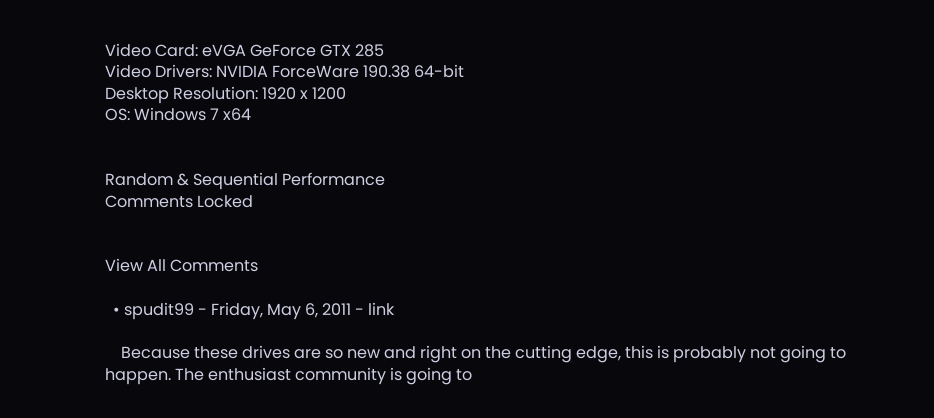Video Card: eVGA GeForce GTX 285
Video Drivers: NVIDIA ForceWare 190.38 64-bit
Desktop Resolution: 1920 x 1200
OS: Windows 7 x64


Random & Sequential Performance
Comments Locked


View All Comments

  • spudit99 - Friday, May 6, 2011 - link

    Because these drives are so new and right on the cutting edge, this is probably not going to happen. The enthusiast community is going to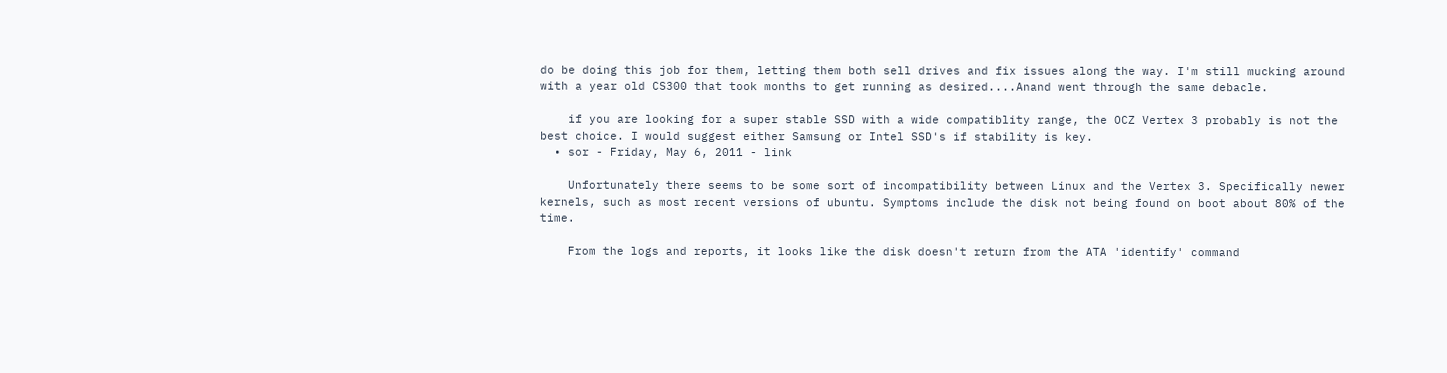do be doing this job for them, letting them both sell drives and fix issues along the way. I'm still mucking around with a year old CS300 that took months to get running as desired....Anand went through the same debacle.

    if you are looking for a super stable SSD with a wide compatiblity range, the OCZ Vertex 3 probably is not the best choice. I would suggest either Samsung or Intel SSD's if stability is key.
  • sor - Friday, May 6, 2011 - link

    Unfortunately there seems to be some sort of incompatibility between Linux and the Vertex 3. Specifically newer kernels, such as most recent versions of ubuntu. Symptoms include the disk not being found on boot about 80% of the time.

    From the logs and reports, it looks like the disk doesn't return from the ATA 'identify' command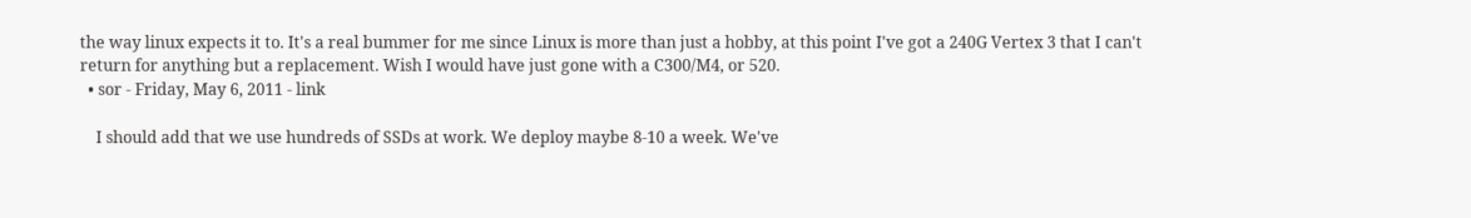the way linux expects it to. It's a real bummer for me since Linux is more than just a hobby, at this point I've got a 240G Vertex 3 that I can't return for anything but a replacement. Wish I would have just gone with a C300/M4, or 520.
  • sor - Friday, May 6, 2011 - link

    I should add that we use hundreds of SSDs at work. We deploy maybe 8-10 a week. We've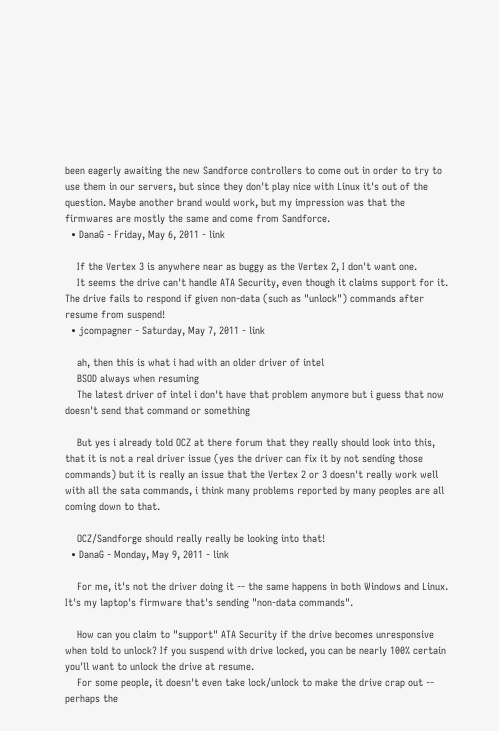been eagerly awaiting the new Sandforce controllers to come out in order to try to use them in our servers, but since they don't play nice with Linux it's out of the question. Maybe another brand would work, but my impression was that the firmwares are mostly the same and come from Sandforce.
  • DanaG - Friday, May 6, 2011 - link

    If the Vertex 3 is anywhere near as buggy as the Vertex 2, I don't want one.
    It seems the drive can't handle ATA Security, even though it claims support for it. The drive fails to respond if given non-data (such as "unlock") commands after resume from suspend!
  • jcompagner - Saturday, May 7, 2011 - link

    ah, then this is what i had with an older driver of intel
    BSOD always when resuming
    The latest driver of intel i don't have that problem anymore but i guess that now doesn't send that command or something

    But yes i already told OCZ at there forum that they really should look into this, that it is not a real driver issue (yes the driver can fix it by not sending those commands) but it is really an issue that the Vertex 2 or 3 doesn't really work well with all the sata commands, i think many problems reported by many peoples are all coming down to that.

    OCZ/Sandforge should really really be looking into that!
  • DanaG - Monday, May 9, 2011 - link

    For me, it's not the driver doing it -- the same happens in both Windows and Linux. It's my laptop's firmware that's sending "non-data commands".

    How can you claim to "support" ATA Security if the drive becomes unresponsive when told to unlock? If you suspend with drive locked, you can be nearly 100% certain you'll want to unlock the drive at resume.
    For some people, it doesn't even take lock/unlock to make the drive crap out -- perhaps the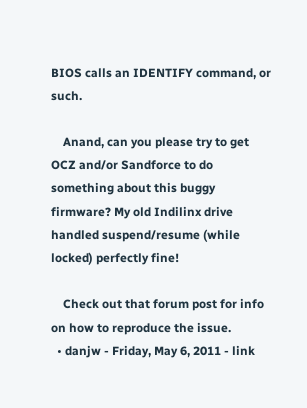BIOS calls an IDENTIFY command, or such.

    Anand, can you please try to get OCZ and/or Sandforce to do something about this buggy firmware? My old Indilinx drive handled suspend/resume (while locked) perfectly fine!

    Check out that forum post for info on how to reproduce the issue.
  • danjw - Friday, May 6, 2011 - link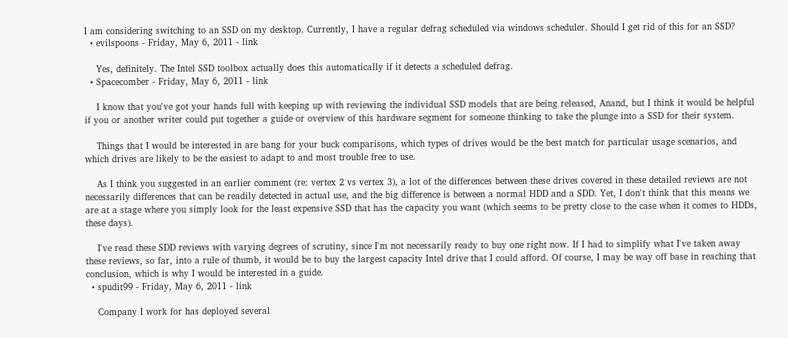I am considering switching to an SSD on my desktop. Currently, I have a regular defrag scheduled via windows scheduler. Should I get rid of this for an SSD?
  • evilspoons - Friday, May 6, 2011 - link

    Yes, definitely. The Intel SSD toolbox actually does this automatically if it detects a scheduled defrag.
  • Spacecomber - Friday, May 6, 2011 - link

    I know that you've got your hands full with keeping up with reviewing the individual SSD models that are being released, Anand, but I think it would be helpful if you or another writer could put together a guide or overview of this hardware segment for someone thinking to take the plunge into a SSD for their system.

    Things that I would be interested in are bang for your buck comparisons, which types of drives would be the best match for particular usage scenarios, and which drives are likely to be the easiest to adapt to and most trouble free to use.

    As I think you suggested in an earlier comment (re: vertex 2 vs vertex 3), a lot of the differences between these drives covered in these detailed reviews are not necessarily differences that can be readily detected in actual use, and the big difference is between a normal HDD and a SDD. Yet, I don't think that this means we are at a stage where you simply look for the least expensive SSD that has the capacity you want (which seems to be pretty close to the case when it comes to HDDs, these days).

    I've read these SDD reviews with varying degrees of scrutiny, since I'm not necessarily ready to buy one right now. If I had to simplify what I've taken away these reviews, so far, into a rule of thumb, it would be to buy the largest capacity Intel drive that I could afford. Of course, I may be way off base in reaching that conclusion, which is why I would be interested in a guide.
  • spudit99 - Friday, May 6, 2011 - link

    Company I work for has deployed several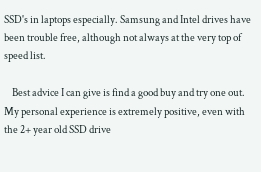SSD's in laptops especially. Samsung and Intel drives have been trouble free, although not always at the very top of speed list.

    Best advice I can give is find a good buy and try one out. My personal experience is extremely positive, even with the 2+ year old SSD drive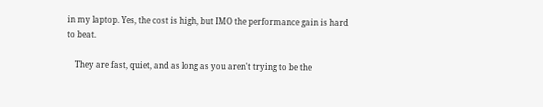in my laptop. Yes, the cost is high, but IMO the performance gain is hard to beat.

    They are fast, quiet, and as long as you aren't trying to be the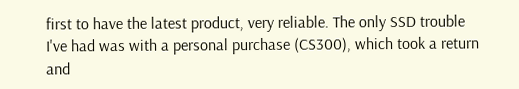first to have the latest product, very reliable. The only SSD trouble I've had was with a personal purchase (CS300), which took a return and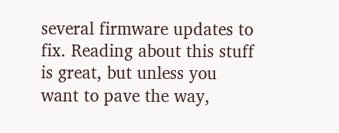several firmware updates to fix. Reading about this stuff is great, but unless you want to pave the way,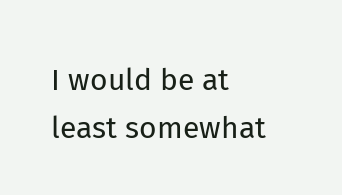I would be at least somewhat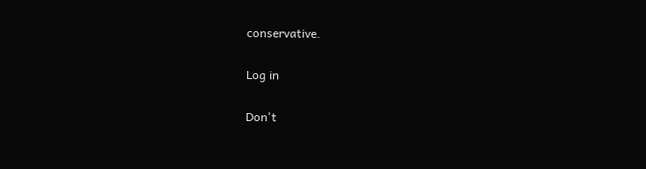conservative.

Log in

Don't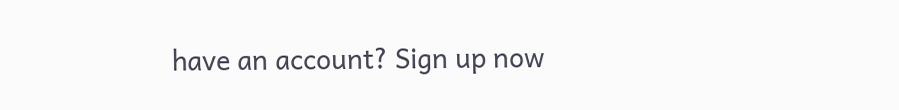have an account? Sign up now